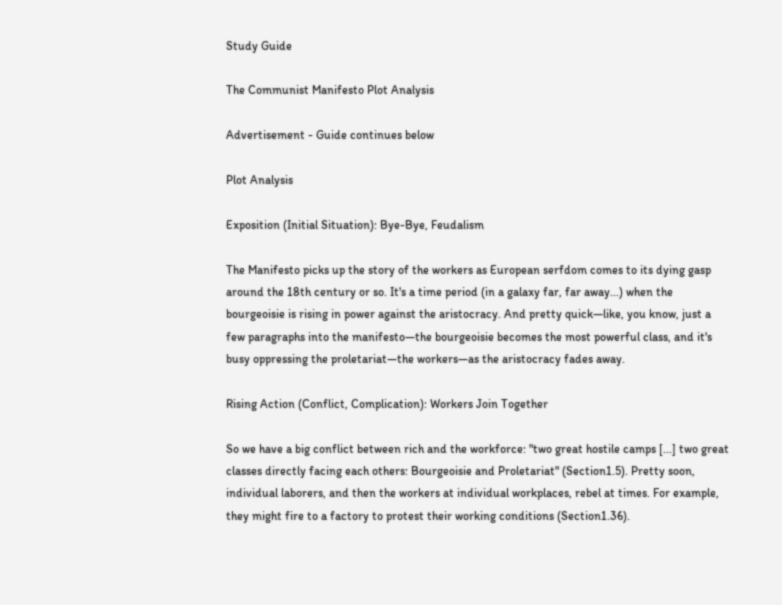Study Guide

The Communist Manifesto Plot Analysis

Advertisement - Guide continues below

Plot Analysis

Exposition (Initial Situation): Bye-Bye, Feudalism

The Manifesto picks up the story of the workers as European serfdom comes to its dying gasp around the 18th century or so. It's a time period (in a galaxy far, far away...) when the bourgeoisie is rising in power against the aristocracy. And pretty quick—like, you know, just a few paragraphs into the manifesto—the bourgeoisie becomes the most powerful class, and it's busy oppressing the proletariat—the workers—as the aristocracy fades away.

Rising Action (Conflict, Complication): Workers Join Together

So we have a big conflict between rich and the workforce: "two great hostile camps [...] two great classes directly facing each others: Bourgeoisie and Proletariat" (Section1.5). Pretty soon, individual laborers, and then the workers at individual workplaces, rebel at times. For example, they might fire to a factory to protest their working conditions (Section1.36).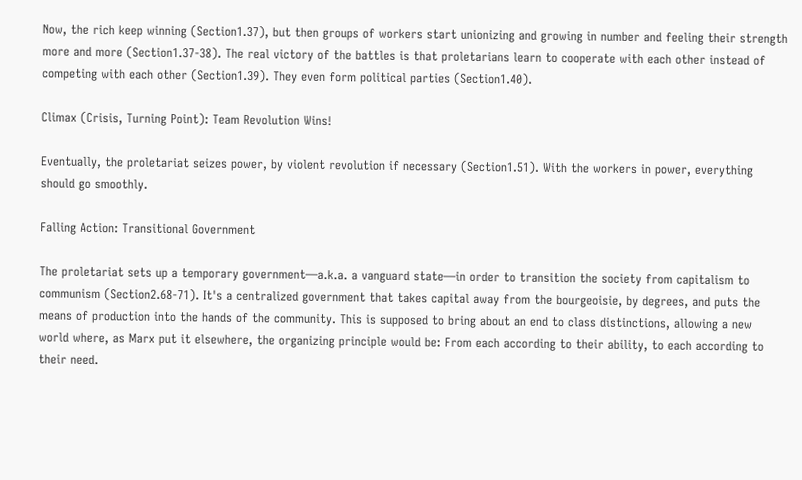Now, the rich keep winning (Section1.37), but then groups of workers start unionizing and growing in number and feeling their strength more and more (Section1.37-38). The real victory of the battles is that proletarians learn to cooperate with each other instead of competing with each other (Section1.39). They even form political parties (Section1.40).

Climax (Crisis, Turning Point): Team Revolution Wins!

Eventually, the proletariat seizes power, by violent revolution if necessary (Section1.51). With the workers in power, everything should go smoothly.

Falling Action: Transitional Government

The proletariat sets up a temporary government—a.k.a. a vanguard state—in order to transition the society from capitalism to communism (Section2.68-71). It's a centralized government that takes capital away from the bourgeoisie, by degrees, and puts the means of production into the hands of the community. This is supposed to bring about an end to class distinctions, allowing a new world where, as Marx put it elsewhere, the organizing principle would be: From each according to their ability, to each according to their need.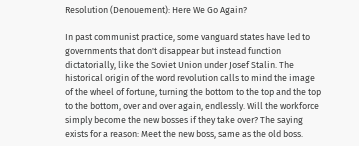Resolution (Denouement): Here We Go Again?

In past communist practice, some vanguard states have led to governments that don't disappear but instead function dictatorially, like the Soviet Union under Josef Stalin. The historical origin of the word revolution calls to mind the image of the wheel of fortune, turning the bottom to the top and the top to the bottom, over and over again, endlessly. Will the workforce simply become the new bosses if they take over? The saying exists for a reason: Meet the new boss, same as the old boss.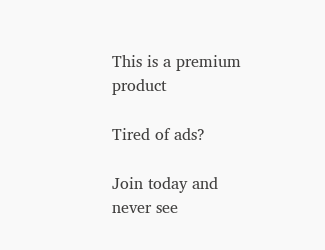This is a premium product

Tired of ads?

Join today and never see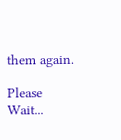them again.

Please Wait...